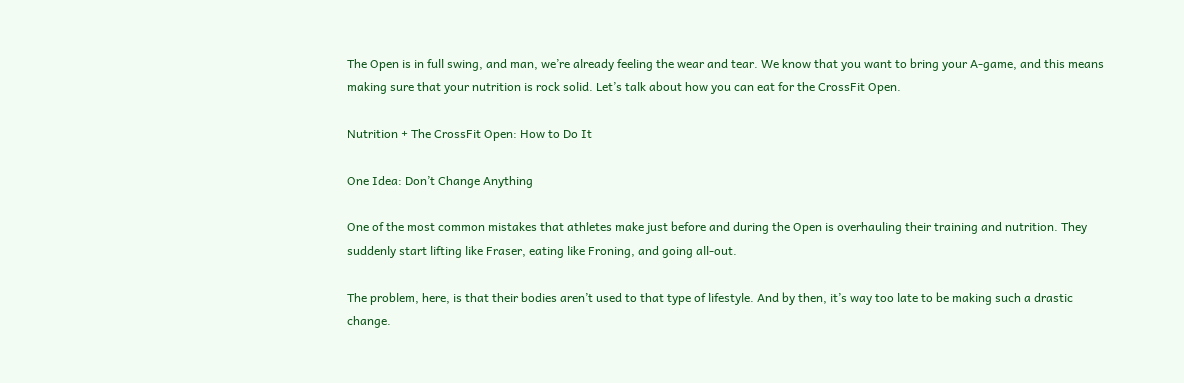The Open is in full swing, and man, we’re already feeling the wear and tear. We know that you want to bring your A-game, and this means making sure that your nutrition is rock solid. Let’s talk about how you can eat for the CrossFit Open.

Nutrition + The CrossFit Open: How to Do It

One Idea: Don’t Change Anything

One of the most common mistakes that athletes make just before and during the Open is overhauling their training and nutrition. They suddenly start lifting like Fraser, eating like Froning, and going all-out.

The problem, here, is that their bodies aren’t used to that type of lifestyle. And by then, it’s way too late to be making such a drastic change.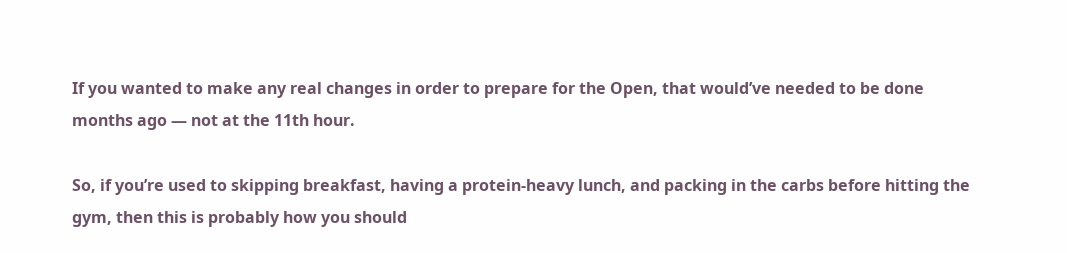If you wanted to make any real changes in order to prepare for the Open, that would’ve needed to be done months ago — not at the 11th hour.

So, if you’re used to skipping breakfast, having a protein-heavy lunch, and packing in the carbs before hitting the gym, then this is probably how you should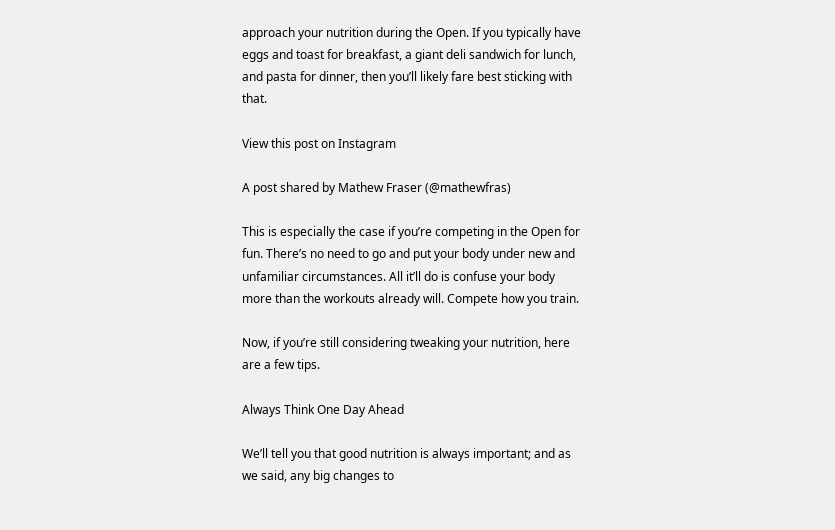approach your nutrition during the Open. If you typically have eggs and toast for breakfast, a giant deli sandwich for lunch, and pasta for dinner, then you’ll likely fare best sticking with that.

View this post on Instagram

A post shared by Mathew Fraser (@mathewfras)

This is especially the case if you’re competing in the Open for fun. There’s no need to go and put your body under new and unfamiliar circumstances. All it’ll do is confuse your body more than the workouts already will. Compete how you train.

Now, if you’re still considering tweaking your nutrition, here are a few tips.

Always Think One Day Ahead

We’ll tell you that good nutrition is always important; and as we said, any big changes to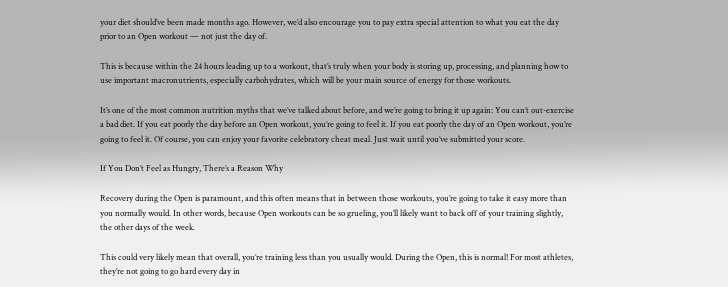your diet should’ve been made months ago. However, we’d also encourage you to pay extra special attention to what you eat the day prior to an Open workout — not just the day of.

This is because within the 24 hours leading up to a workout, that’s truly when your body is storing up, processing, and planning how to use important macronutrients, especially carbohydrates, which will be your main source of energy for those workouts.

It’s one of the most common nutrition myths that we’ve talked about before, and we’re going to bring it up again: You can’t out-exercise a bad diet. If you eat poorly the day before an Open workout, you’re going to feel it. If you eat poorly the day of an Open workout, you’re going to feel it. Of course, you can enjoy your favorite celebratory cheat meal. Just wait until you’ve submitted your score.

If You Don’t Feel as Hungry, There’s a Reason Why

Recovery during the Open is paramount, and this often means that in between those workouts, you’re going to take it easy more than you normally would. In other words, because Open workouts can be so grueling, you’ll likely want to back off of your training slightly, the other days of the week.

This could very likely mean that overall, you’re training less than you usually would. During the Open, this is normal! For most athletes, they’re not going to go hard every day in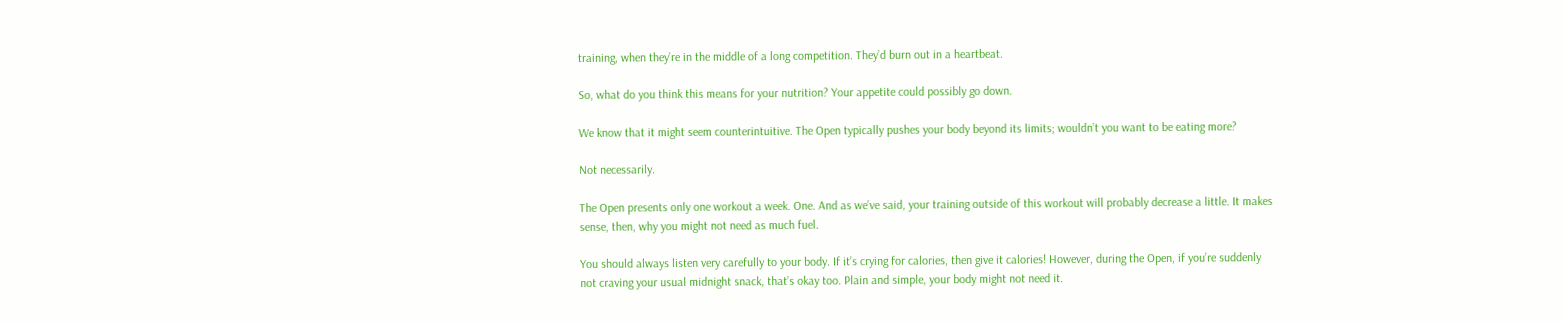training, when they’re in the middle of a long competition. They’d burn out in a heartbeat.

So, what do you think this means for your nutrition? Your appetite could possibly go down.

We know that it might seem counterintuitive. The Open typically pushes your body beyond its limits; wouldn’t you want to be eating more?

Not necessarily.

The Open presents only one workout a week. One. And as we’ve said, your training outside of this workout will probably decrease a little. It makes sense, then, why you might not need as much fuel.

You should always listen very carefully to your body. If it’s crying for calories, then give it calories! However, during the Open, if you’re suddenly not craving your usual midnight snack, that’s okay too. Plain and simple, your body might not need it.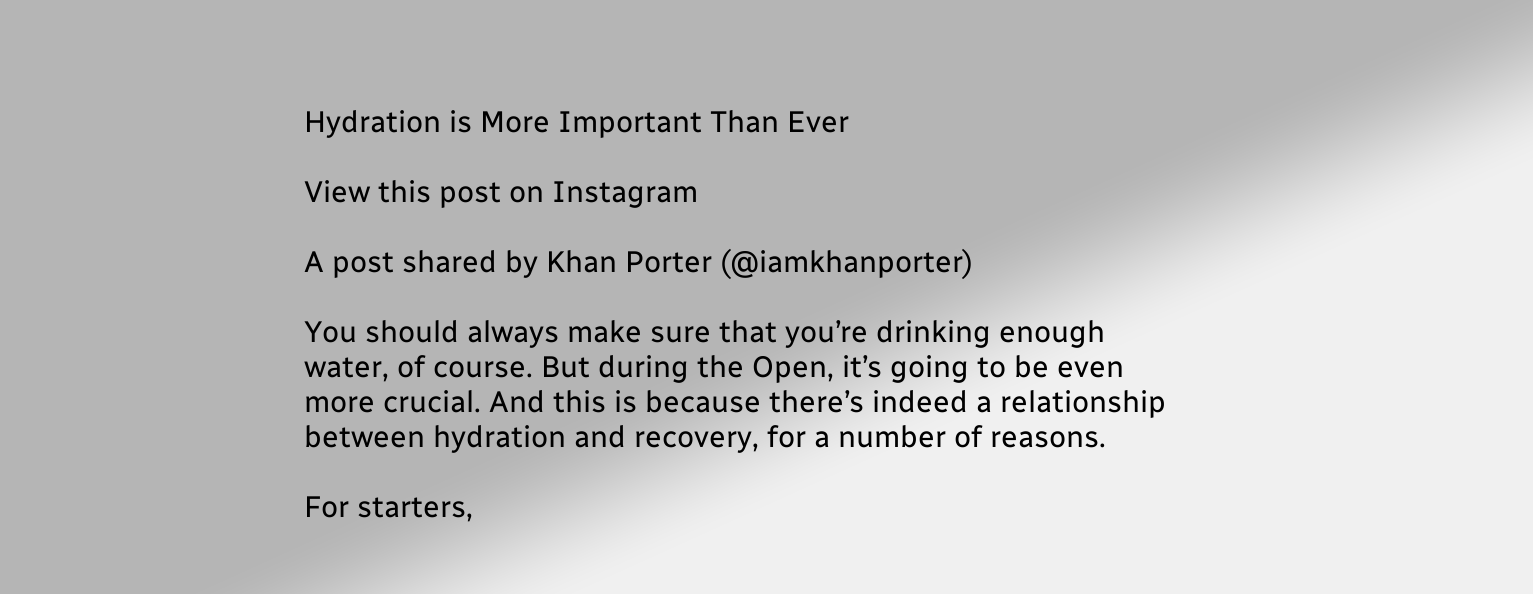Hydration is More Important Than Ever

View this post on Instagram

A post shared by Khan Porter (@iamkhanporter)

You should always make sure that you’re drinking enough water, of course. But during the Open, it’s going to be even more crucial. And this is because there’s indeed a relationship between hydration and recovery, for a number of reasons.

For starters,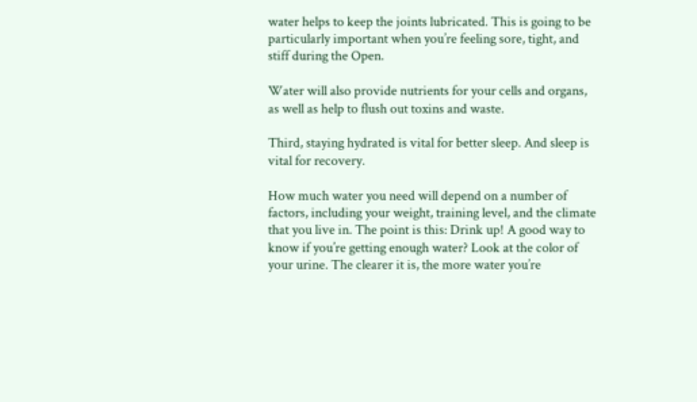water helps to keep the joints lubricated. This is going to be particularly important when you’re feeling sore, tight, and stiff during the Open.

Water will also provide nutrients for your cells and organs, as well as help to flush out toxins and waste.

Third, staying hydrated is vital for better sleep. And sleep is vital for recovery.

How much water you need will depend on a number of factors, including your weight, training level, and the climate that you live in. The point is this: Drink up! A good way to know if you’re getting enough water? Look at the color of your urine. The clearer it is, the more water you’re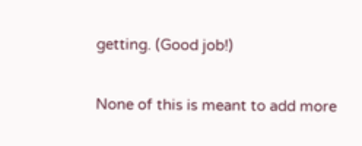getting. (Good job!)

None of this is meant to add more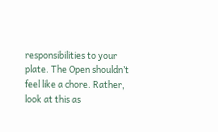responsibilities to your plate. The Open shouldn’t feel like a chore. Rather, look at this as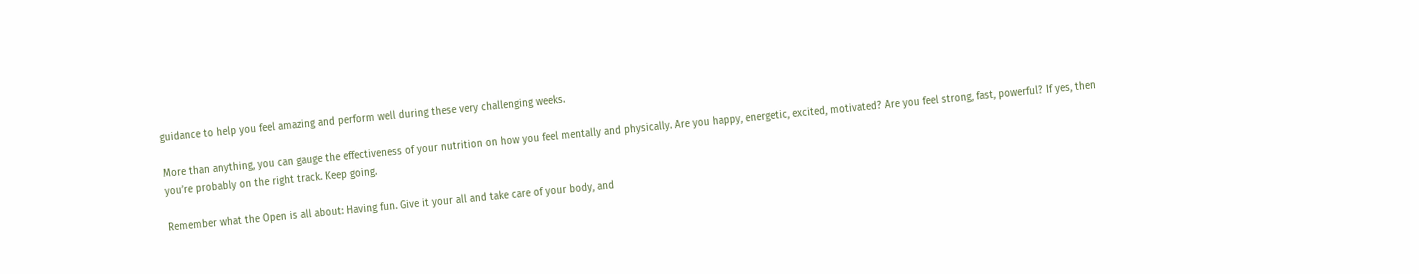guidance to help you feel amazing and perform well during these very challenging weeks.

More than anything, you can gauge the effectiveness of your nutrition on how you feel mentally and physically. Are you happy, energetic, excited, motivated? Are you feel strong, fast, powerful? If yes, then you’re probably on the right track. Keep going.

Remember what the Open is all about: Having fun. Give it your all and take care of your body, and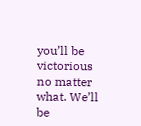you’ll be victorious no matter what. We’ll be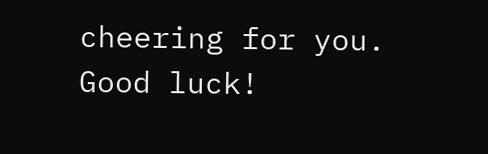cheering for you. Good luck!